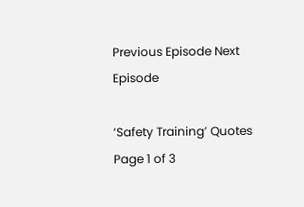Previous Episode Next Episode

‘Safety Training’ Quotes Page 1 of 3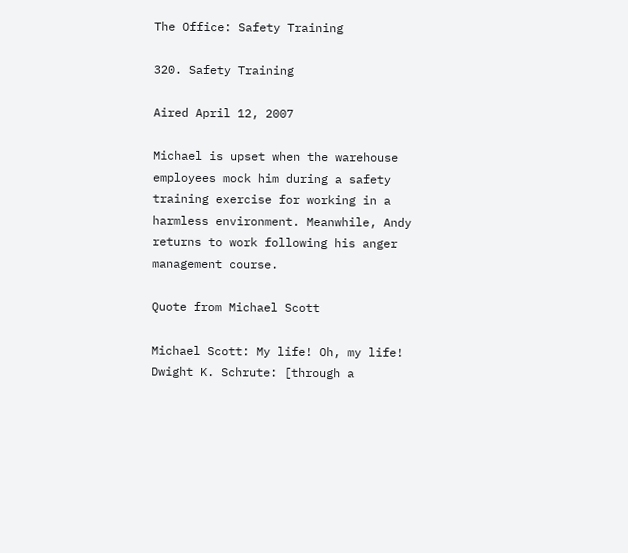The Office: Safety Training

320. Safety Training

Aired April 12, 2007

Michael is upset when the warehouse employees mock him during a safety training exercise for working in a harmless environment. Meanwhile, Andy returns to work following his anger management course.

Quote from Michael Scott

Michael Scott: My life! Oh, my life!
Dwight K. Schrute: [through a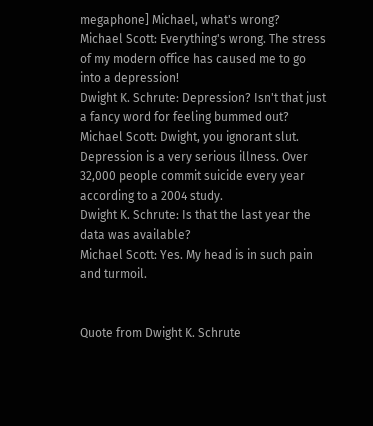megaphone] Michael, what's wrong?
Michael Scott: Everything's wrong. The stress of my modern office has caused me to go into a depression!
Dwight K. Schrute: Depression? Isn't that just a fancy word for feeling bummed out?
Michael Scott: Dwight, you ignorant slut. Depression is a very serious illness. Over 32,000 people commit suicide every year according to a 2004 study.
Dwight K. Schrute: Is that the last year the data was available?
Michael Scott: Yes. My head is in such pain and turmoil.


Quote from Dwight K. Schrute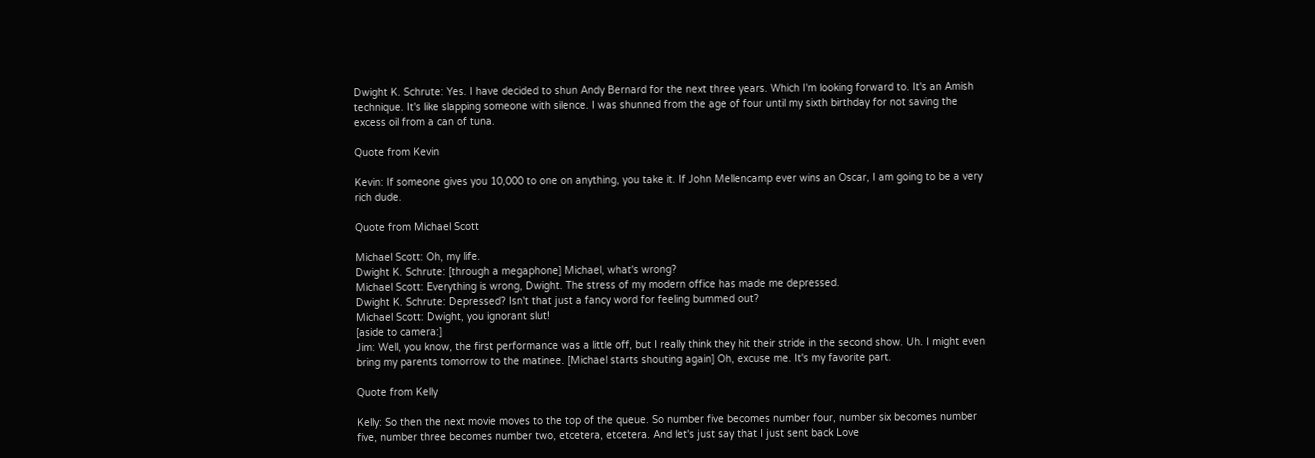Dwight K. Schrute: Yes. I have decided to shun Andy Bernard for the next three years. Which I'm looking forward to. It's an Amish technique. It's like slapping someone with silence. I was shunned from the age of four until my sixth birthday for not saving the excess oil from a can of tuna.

Quote from Kevin

Kevin: If someone gives you 10,000 to one on anything, you take it. If John Mellencamp ever wins an Oscar, I am going to be a very rich dude.

Quote from Michael Scott

Michael Scott: Oh, my life.
Dwight K. Schrute: [through a megaphone] Michael, what's wrong?
Michael Scott: Everything is wrong, Dwight. The stress of my modern office has made me depressed.
Dwight K. Schrute: Depressed? Isn't that just a fancy word for feeling bummed out?
Michael Scott: Dwight, you ignorant slut!
[aside to camera:]
Jim: Well, you know, the first performance was a little off, but I really think they hit their stride in the second show. Uh. I might even bring my parents tomorrow to the matinee. [Michael starts shouting again] Oh, excuse me. It's my favorite part.

Quote from Kelly

Kelly: So then the next movie moves to the top of the queue. So number five becomes number four, number six becomes number five, number three becomes number two, etcetera, etcetera. And let's just say that I just sent back Love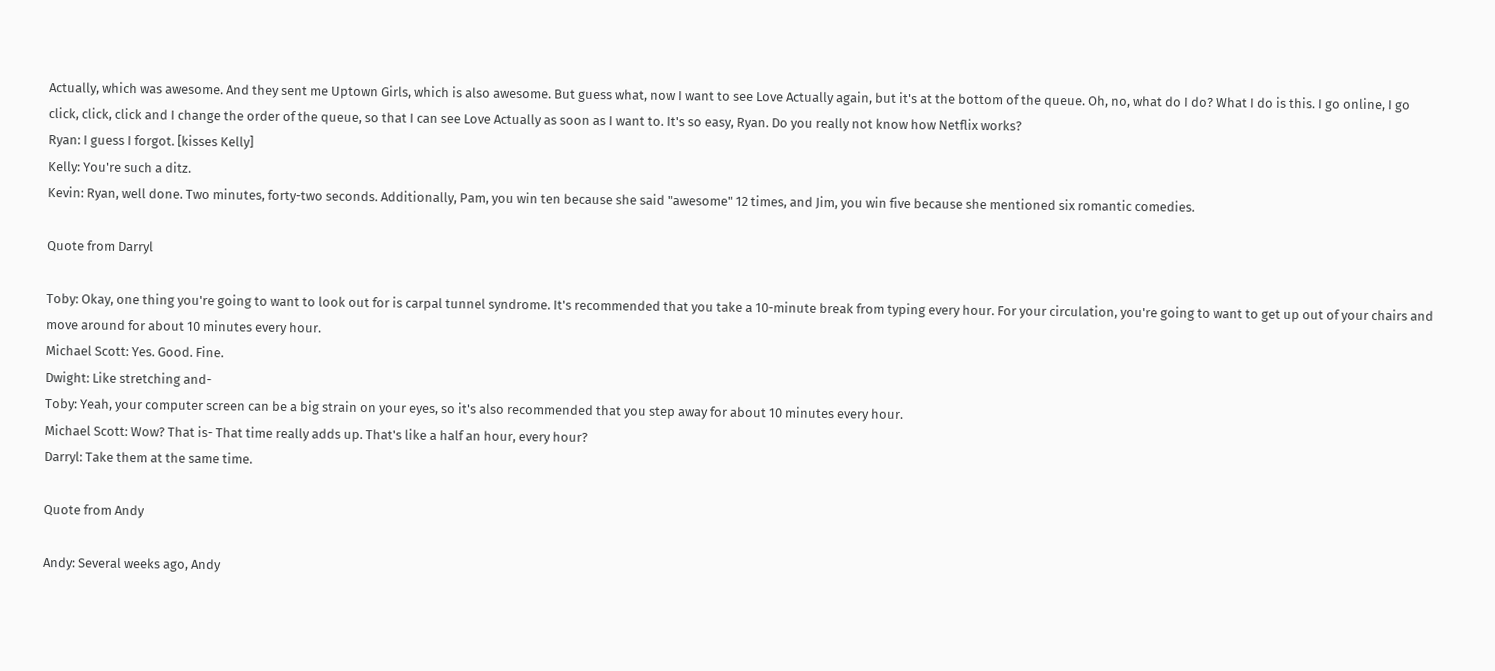Actually, which was awesome. And they sent me Uptown Girls, which is also awesome. But guess what, now I want to see Love Actually again, but it's at the bottom of the queue. Oh, no, what do I do? What I do is this. I go online, I go click, click, click and I change the order of the queue, so that I can see Love Actually as soon as I want to. It's so easy, Ryan. Do you really not know how Netflix works?
Ryan: I guess I forgot. [kisses Kelly]
Kelly: You're such a ditz.
Kevin: Ryan, well done. Two minutes, forty-two seconds. Additionally, Pam, you win ten because she said "awesome" 12 times, and Jim, you win five because she mentioned six romantic comedies.

Quote from Darryl

Toby: Okay, one thing you're going to want to look out for is carpal tunnel syndrome. It's recommended that you take a 10-minute break from typing every hour. For your circulation, you're going to want to get up out of your chairs and move around for about 10 minutes every hour.
Michael Scott: Yes. Good. Fine.
Dwight: Like stretching and-
Toby: Yeah, your computer screen can be a big strain on your eyes, so it's also recommended that you step away for about 10 minutes every hour.
Michael Scott: Wow? That is- That time really adds up. That's like a half an hour, every hour?
Darryl: Take them at the same time.

Quote from Andy

Andy: Several weeks ago, Andy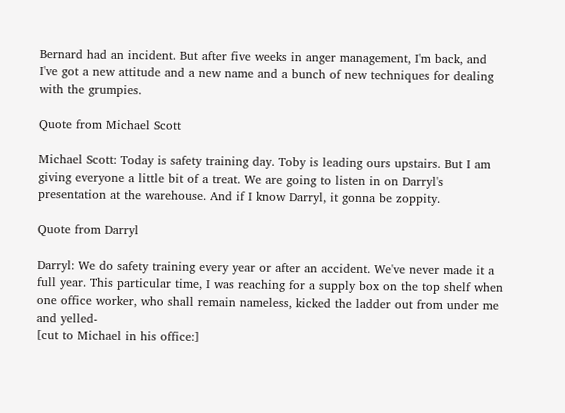Bernard had an incident. But after five weeks in anger management, I'm back, and I've got a new attitude and a new name and a bunch of new techniques for dealing with the grumpies.

Quote from Michael Scott

Michael Scott: Today is safety training day. Toby is leading ours upstairs. But I am giving everyone a little bit of a treat. We are going to listen in on Darryl's presentation at the warehouse. And if I know Darryl, it gonna be zoppity.

Quote from Darryl

Darryl: We do safety training every year or after an accident. We've never made it a full year. This particular time, I was reaching for a supply box on the top shelf when one office worker, who shall remain nameless, kicked the ladder out from under me and yelled-
[cut to Michael in his office:]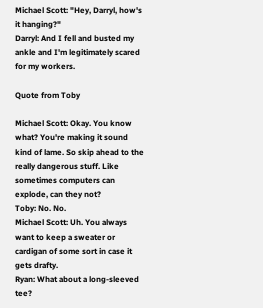Michael Scott: "Hey, Darryl, how's it hanging?"
Darryl: And I fell and busted my ankle and I'm legitimately scared for my workers.

Quote from Toby

Michael Scott: Okay. You know what? You're making it sound kind of lame. So skip ahead to the really dangerous stuff. Like sometimes computers can explode, can they not?
Toby: No. No.
Michael Scott: Uh. You always want to keep a sweater or cardigan of some sort in case it gets drafty.
Ryan: What about a long-sleeved tee?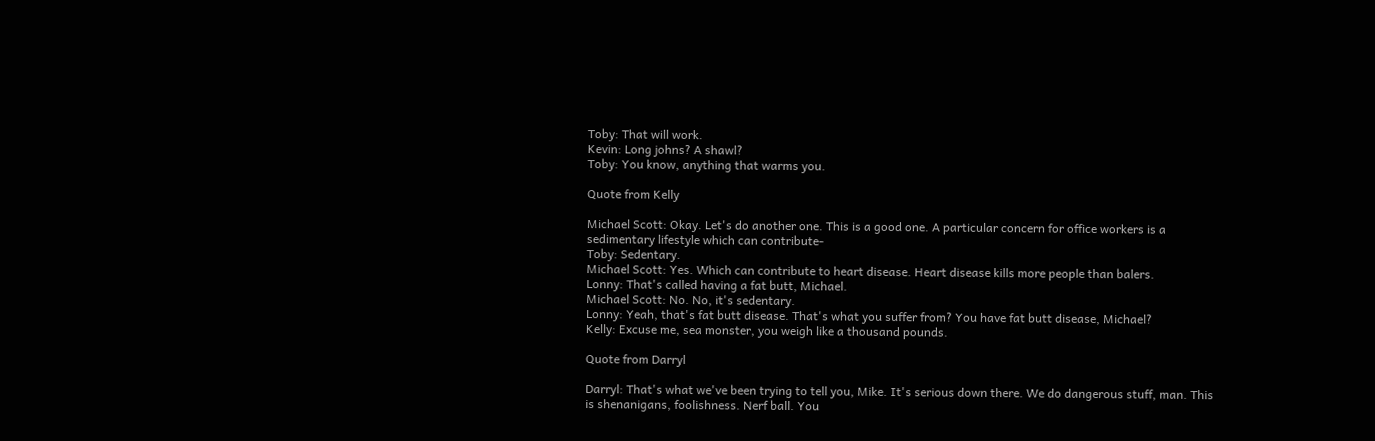Toby: That will work.
Kevin: Long johns? A shawl?
Toby: You know, anything that warms you.

Quote from Kelly

Michael Scott: Okay. Let's do another one. This is a good one. A particular concern for office workers is a sedimentary lifestyle which can contribute-
Toby: Sedentary.
Michael Scott: Yes. Which can contribute to heart disease. Heart disease kills more people than balers.
Lonny: That's called having a fat butt, Michael.
Michael Scott: No. No, it's sedentary.
Lonny: Yeah, that's fat butt disease. That's what you suffer from? You have fat butt disease, Michael?
Kelly: Excuse me, sea monster, you weigh like a thousand pounds.

Quote from Darryl

Darryl: That's what we've been trying to tell you, Mike. It's serious down there. We do dangerous stuff, man. This is shenanigans, foolishness. Nerf ball. You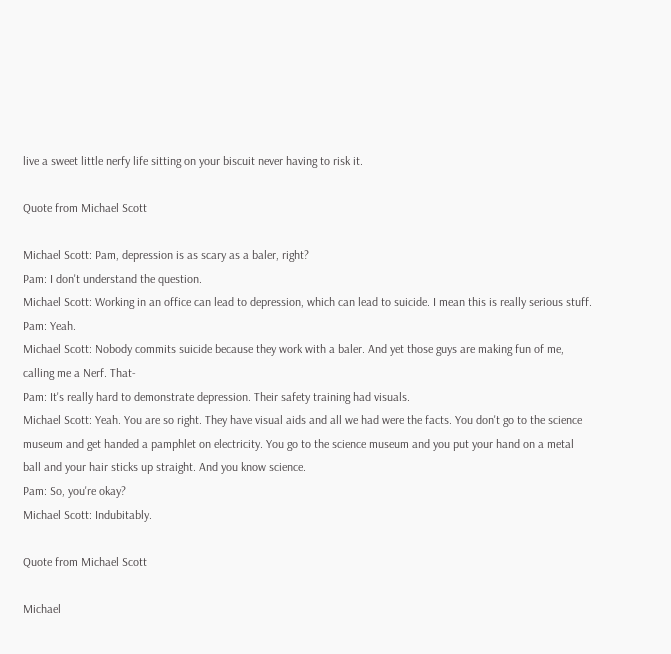live a sweet little nerfy life sitting on your biscuit never having to risk it.

Quote from Michael Scott

Michael Scott: Pam, depression is as scary as a baler, right?
Pam: I don't understand the question.
Michael Scott: Working in an office can lead to depression, which can lead to suicide. I mean this is really serious stuff.
Pam: Yeah.
Michael Scott: Nobody commits suicide because they work with a baler. And yet those guys are making fun of me, calling me a Nerf. That-
Pam: It's really hard to demonstrate depression. Their safety training had visuals.
Michael Scott: Yeah. You are so right. They have visual aids and all we had were the facts. You don't go to the science museum and get handed a pamphlet on electricity. You go to the science museum and you put your hand on a metal ball and your hair sticks up straight. And you know science.
Pam: So, you're okay?
Michael Scott: Indubitably.

Quote from Michael Scott

Michael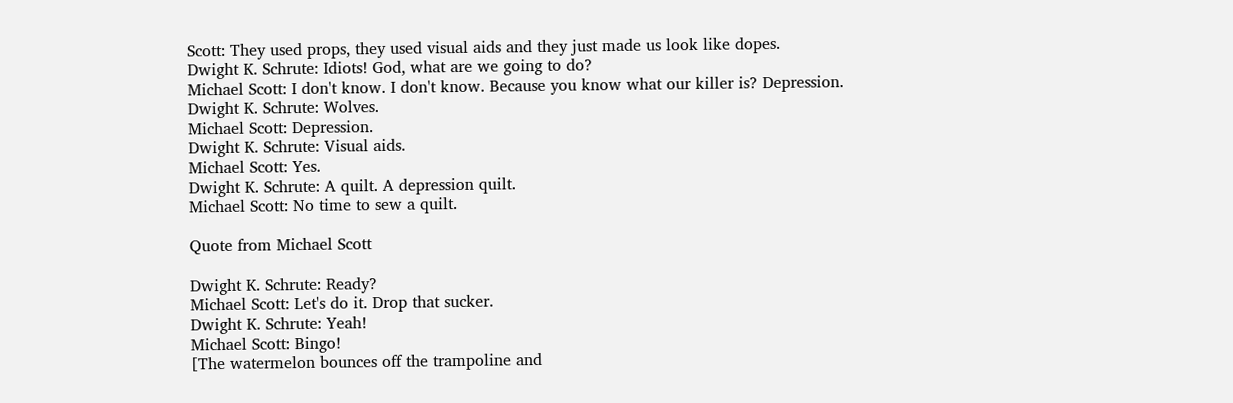Scott: They used props, they used visual aids and they just made us look like dopes.
Dwight K. Schrute: Idiots! God, what are we going to do?
Michael Scott: I don't know. I don't know. Because you know what our killer is? Depression.
Dwight K. Schrute: Wolves.
Michael Scott: Depression.
Dwight K. Schrute: Visual aids.
Michael Scott: Yes.
Dwight K. Schrute: A quilt. A depression quilt.
Michael Scott: No time to sew a quilt.

Quote from Michael Scott

Dwight K. Schrute: Ready?
Michael Scott: Let's do it. Drop that sucker.
Dwight K. Schrute: Yeah!
Michael Scott: Bingo!
[The watermelon bounces off the trampoline and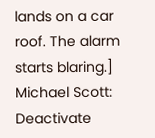lands on a car roof. The alarm starts blaring.]
Michael Scott: Deactivate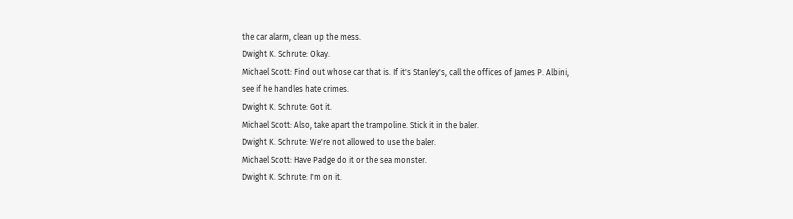the car alarm, clean up the mess.
Dwight K. Schrute: Okay.
Michael Scott: Find out whose car that is. If it's Stanley's, call the offices of James P. Albini, see if he handles hate crimes.
Dwight K. Schrute: Got it.
Michael Scott: Also, take apart the trampoline. Stick it in the baler.
Dwight K. Schrute: We're not allowed to use the baler.
Michael Scott: Have Padge do it or the sea monster.
Dwight K. Schrute: I'm on it.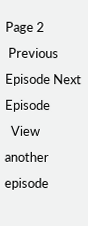Page 2
 Previous Episode Next Episode
  View another episode